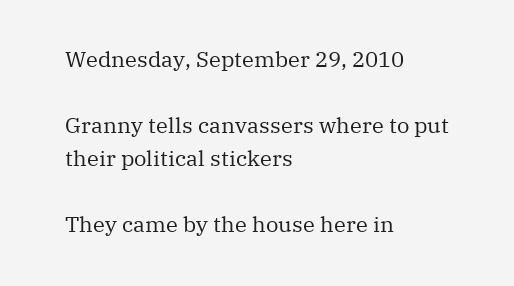Wednesday, September 29, 2010

Granny tells canvassers where to put their political stickers

They came by the house here in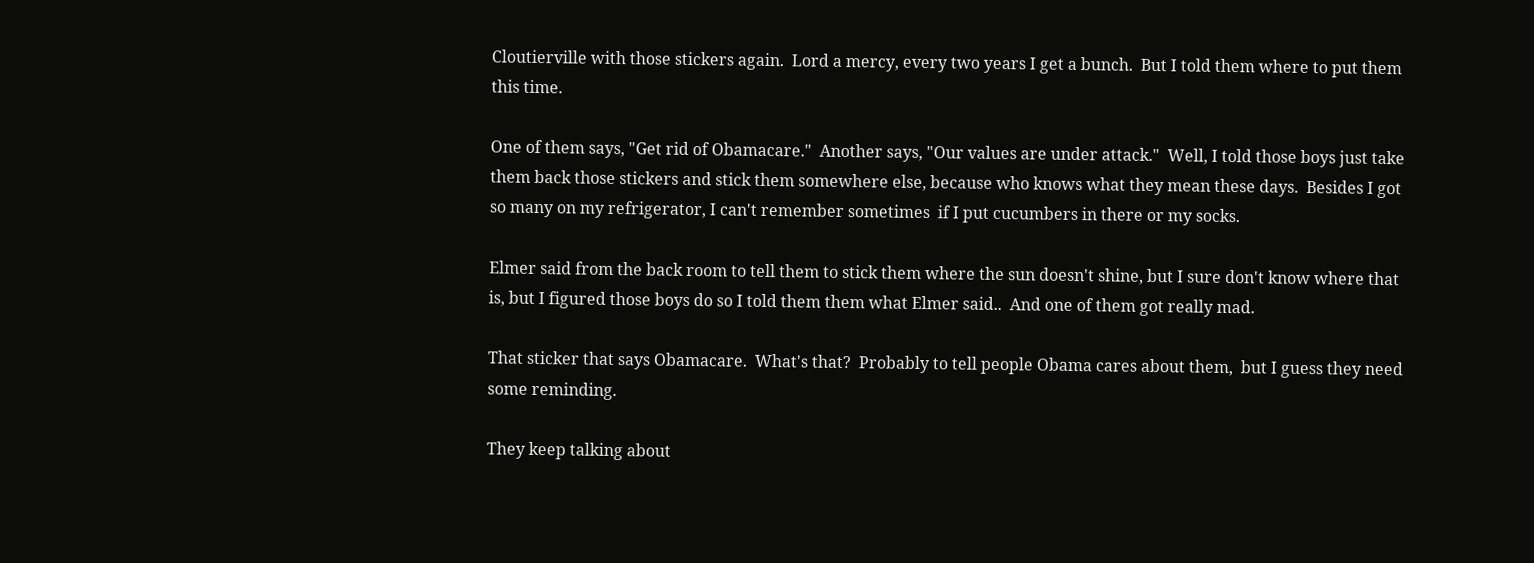Cloutierville with those stickers again.  Lord a mercy, every two years I get a bunch.  But I told them where to put them this time.

One of them says, "Get rid of Obamacare."  Another says, "Our values are under attack."  Well, I told those boys just take them back those stickers and stick them somewhere else, because who knows what they mean these days.  Besides I got so many on my refrigerator, I can't remember sometimes  if I put cucumbers in there or my socks.

Elmer said from the back room to tell them to stick them where the sun doesn't shine, but I sure don't know where that is, but I figured those boys do so I told them them what Elmer said..  And one of them got really mad.

That sticker that says Obamacare.  What's that?  Probably to tell people Obama cares about them,  but I guess they need some reminding.

They keep talking about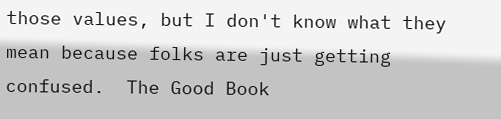those values, but I don't know what they mean because folks are just getting confused.  The Good Book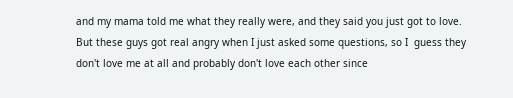and my mama told me what they really were, and they said you just got to love.  But these guys got real angry when I just asked some questions, so I  guess they don't love me at all and probably don't love each other since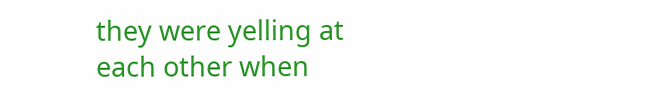they were yelling at each other when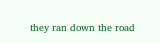they ran down the road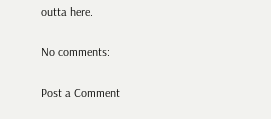outta here.

No comments:

Post a Comment